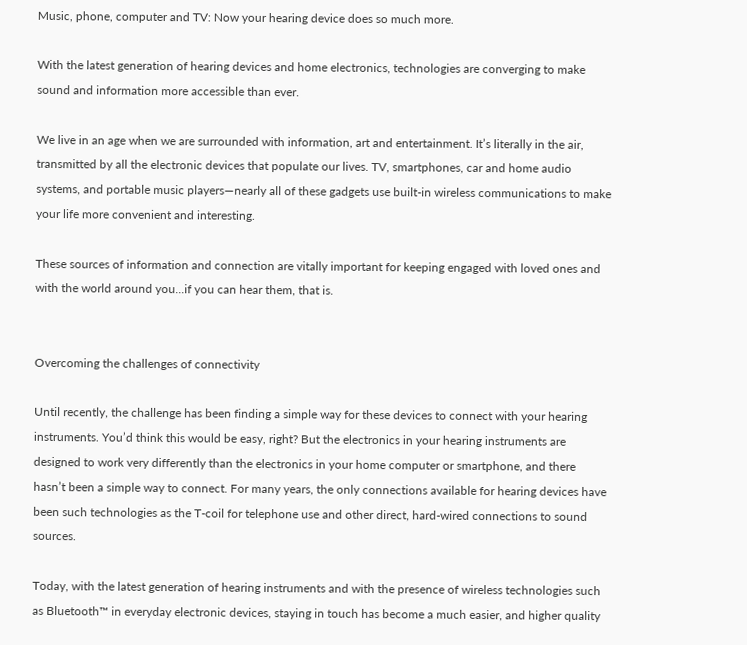Music, phone, computer and TV: Now your hearing device does so much more.

With the latest generation of hearing devices and home electronics, technologies are converging to make sound and information more accessible than ever.

We live in an age when we are surrounded with information, art and entertainment. It’s literally in the air, transmitted by all the electronic devices that populate our lives. TV, smartphones, car and home audio systems, and portable music players—nearly all of these gadgets use built-in wireless communications to make your life more convenient and interesting.

These sources of information and connection are vitally important for keeping engaged with loved ones and with the world around you...if you can hear them, that is.


Overcoming the challenges of connectivity

Until recently, the challenge has been finding a simple way for these devices to connect with your hearing instruments. You’d think this would be easy, right? But the electronics in your hearing instruments are designed to work very differently than the electronics in your home computer or smartphone, and there hasn’t been a simple way to connect. For many years, the only connections available for hearing devices have been such technologies as the T-coil for telephone use and other direct, hard-wired connections to sound sources.

Today, with the latest generation of hearing instruments and with the presence of wireless technologies such as Bluetooth™ in everyday electronic devices, staying in touch has become a much easier, and higher quality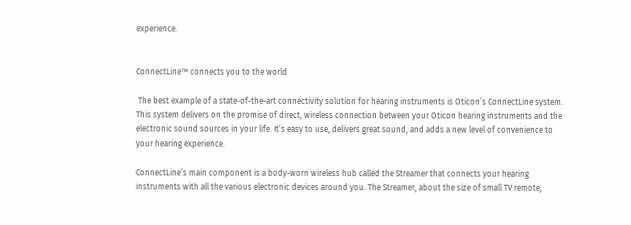experience.


ConnectLine™ connects you to the world

 The best example of a state-of-the-art connectivity solution for hearing instruments is Oticon’s ConnectLine system. This system delivers on the promise of direct, wireless connection between your Oticon hearing instruments and the electronic sound sources in your life. It’s easy to use, delivers great sound, and adds a new level of convenience to your hearing experience.

ConnectLine’s main component is a body-worn wireless hub called the Streamer that connects your hearing instruments with all the various electronic devices around you. The Streamer, about the size of small TV remote,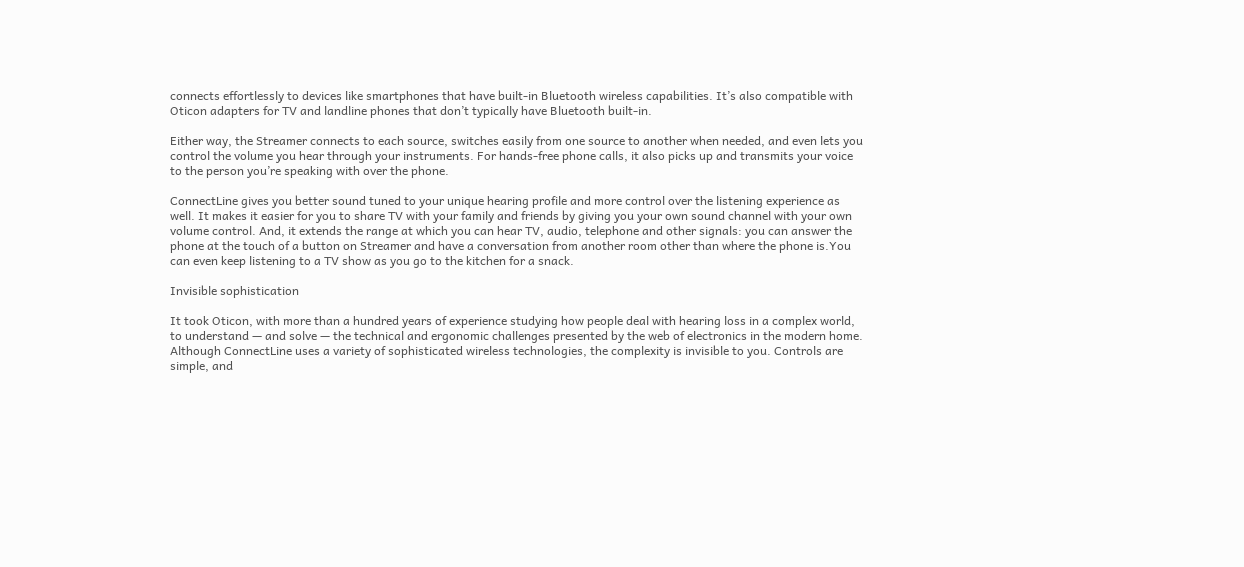connects effortlessly to devices like smartphones that have built-in Bluetooth wireless capabilities. It’s also compatible with Oticon adapters for TV and landline phones that don’t typically have Bluetooth built-in.

Either way, the Streamer connects to each source, switches easily from one source to another when needed, and even lets you control the volume you hear through your instruments. For hands-free phone calls, it also picks up and transmits your voice to the person you’re speaking with over the phone.

ConnectLine gives you better sound tuned to your unique hearing profile and more control over the listening experience as well. It makes it easier for you to share TV with your family and friends by giving you your own sound channel with your own volume control. And, it extends the range at which you can hear TV, audio, telephone and other signals: you can answer the phone at the touch of a button on Streamer and have a conversation from another room other than where the phone is.You can even keep listening to a TV show as you go to the kitchen for a snack.

Invisible sophistication

It took Oticon, with more than a hundred years of experience studying how people deal with hearing loss in a complex world, to understand — and solve — the technical and ergonomic challenges presented by the web of electronics in the modern home. Although ConnectLine uses a variety of sophisticated wireless technologies, the complexity is invisible to you. Controls are simple, and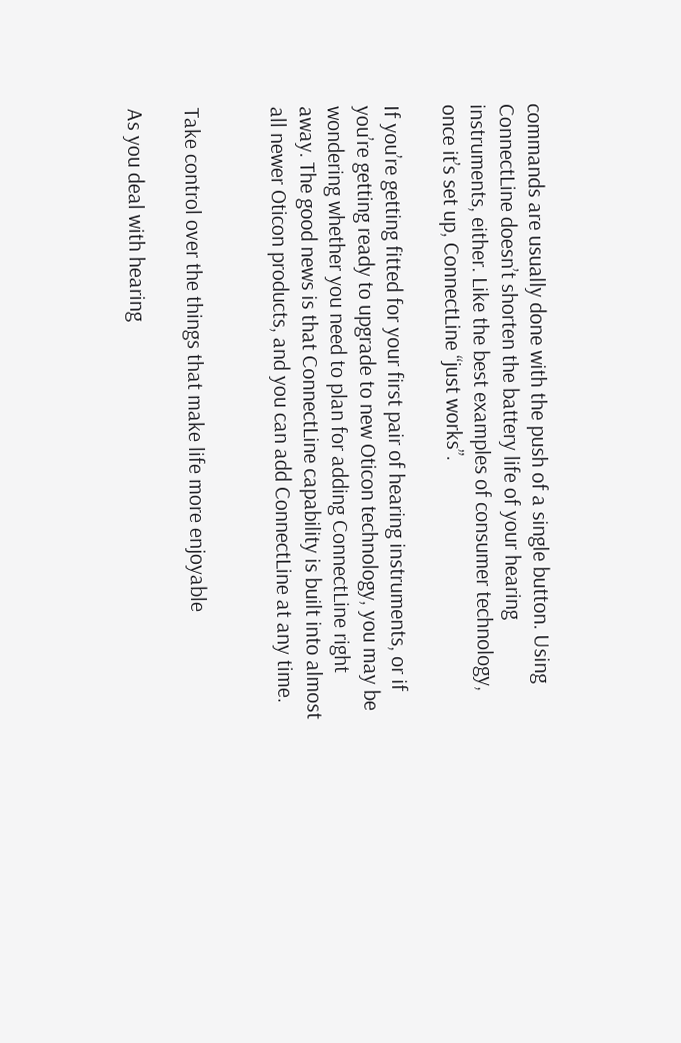commands are usually done with the push of a single button. Using ConnectLine doesn’t shorten the battery life of your hearing instruments, either. Like the best examples of consumer technology, once it’s set up, ConnectLine “just works”.

If you’re getting fitted for your first pair of hearing instruments, or if you’re getting ready to upgrade to new Oticon technology, you may be wondering whether you need to plan for adding ConnectLine right away. The good news is that ConnectLine capability is built into almost all newer Oticon products, and you can add ConnectLine at any time.


Take control over the things that make life more enjoyable

As you deal with hearing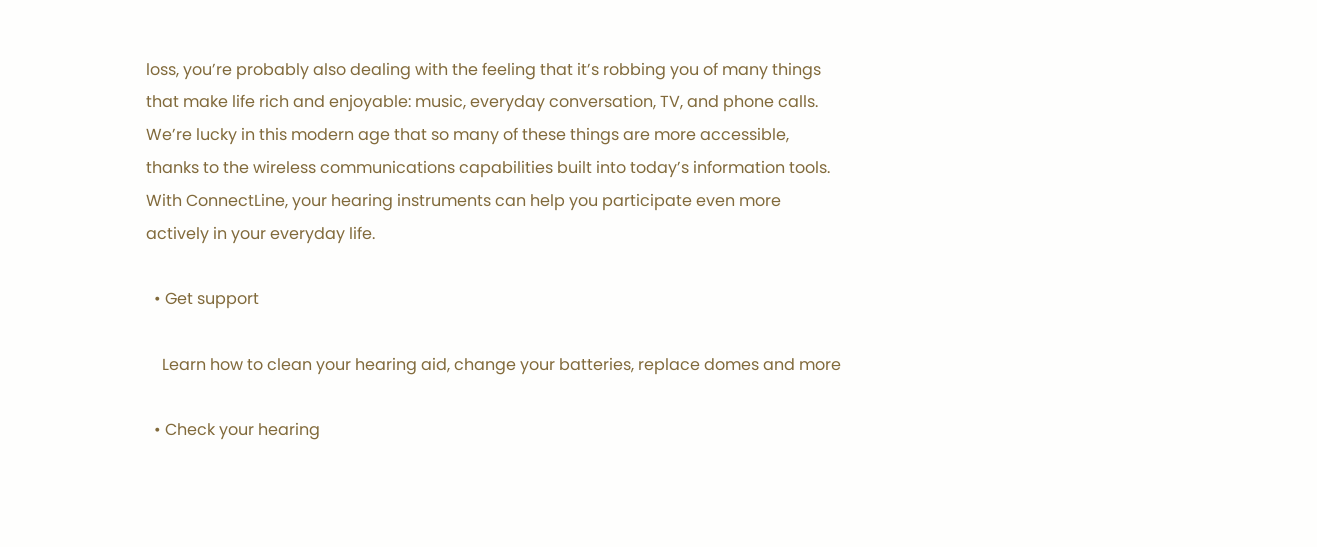loss, you’re probably also dealing with the feeling that it’s robbing you of many things that make life rich and enjoyable: music, everyday conversation, TV, and phone calls. We’re lucky in this modern age that so many of these things are more accessible, thanks to the wireless communications capabilities built into today’s information tools. With ConnectLine, your hearing instruments can help you participate even more actively in your everyday life.

  • Get support

    Learn how to clean your hearing aid, change your batteries, replace domes and more

  • Check your hearing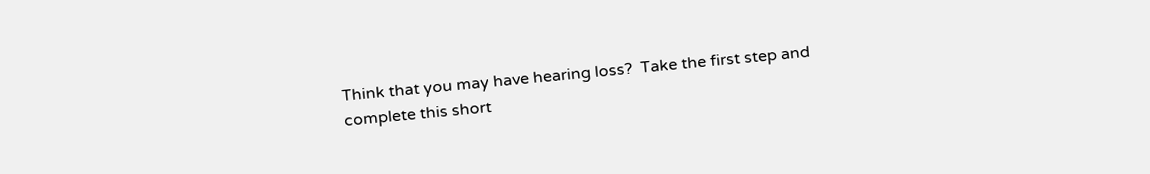Think that you may have hearing loss?  Take the first step and complete this short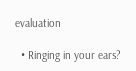evaluation

  • Ringing in your ears?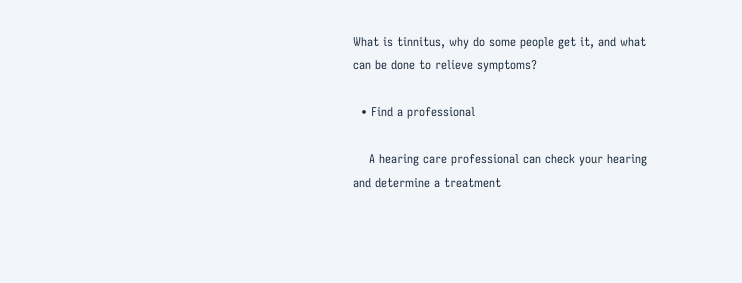What is tinnitus, why do some people get it, and what can be done to relieve symptoms?

  • Find a professional

    A hearing care professional can check your hearing and determine a treatment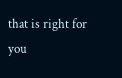that is right for you